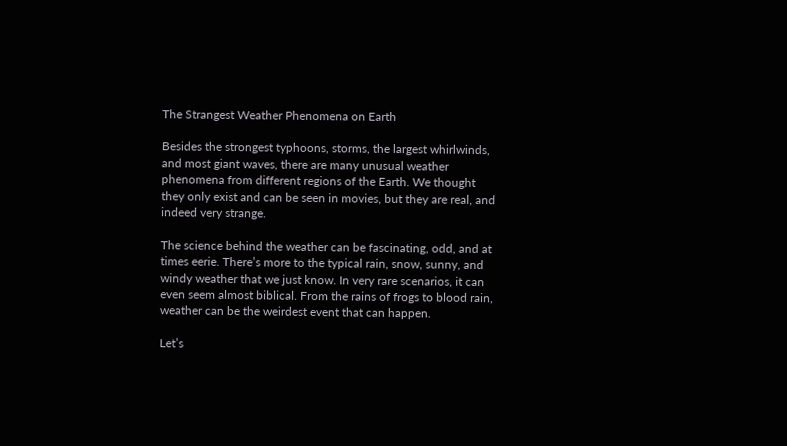The Strangest Weather Phenomena on Earth

Besides the strongest typhoons, storms, the largest whirlwinds, and most giant waves, there are many unusual weather phenomena from different regions of the Earth. We thought they only exist and can be seen in movies, but they are real, and indeed very strange.

The science behind the weather can be fascinating, odd, and at times eerie. There’s more to the typical rain, snow, sunny, and windy weather that we just know. In very rare scenarios, it can even seem almost biblical. From the rains of frogs to blood rain, weather can be the weirdest event that can happen.

Let’s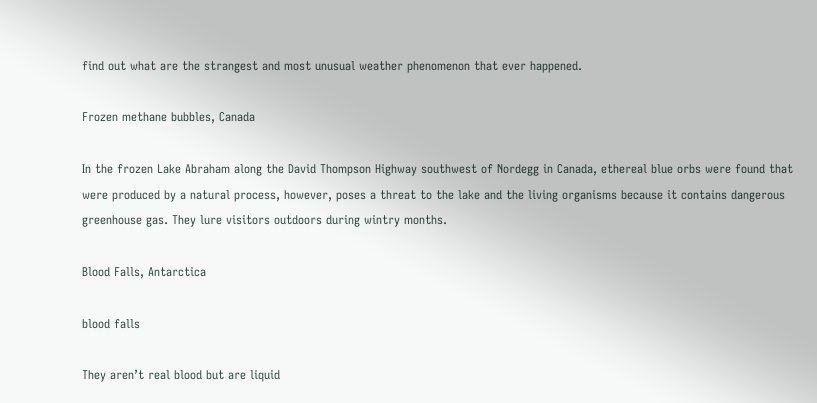find out what are the strangest and most unusual weather phenomenon that ever happened.

Frozen methane bubbles, Canada

In the frozen Lake Abraham along the David Thompson Highway southwest of Nordegg in Canada, ethereal blue orbs were found that were produced by a natural process, however, poses a threat to the lake and the living organisms because it contains dangerous greenhouse gas. They lure visitors outdoors during wintry months.

Blood Falls, Antarctica

blood falls

They aren’t real blood but are liquid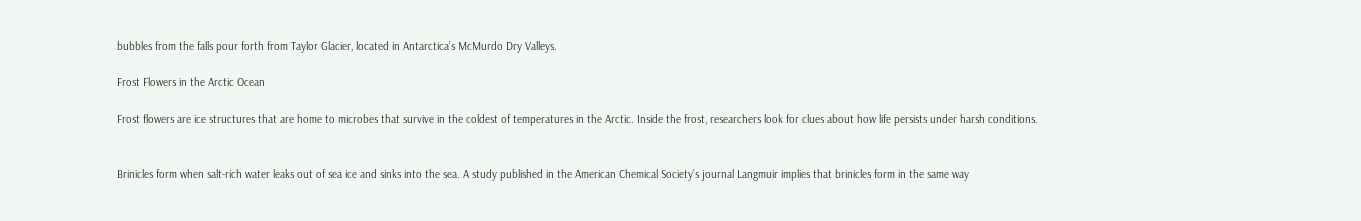bubbles from the falls pour forth from Taylor Glacier, located in Antarctica’s McMurdo Dry Valleys.

Frost Flowers in the Arctic Ocean

Frost flowers are ice structures that are home to microbes that survive in the coldest of temperatures in the Arctic. Inside the frost, researchers look for clues about how life persists under harsh conditions.


Brinicles form when salt-rich water leaks out of sea ice and sinks into the sea. A study published in the American Chemical Society’s journal Langmuir implies that brinicles form in the same way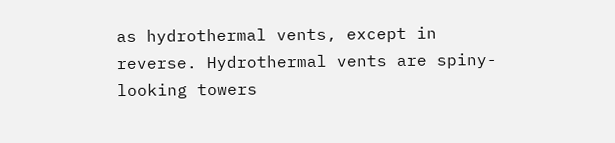as hydrothermal vents, except in reverse. Hydrothermal vents are spiny-looking towers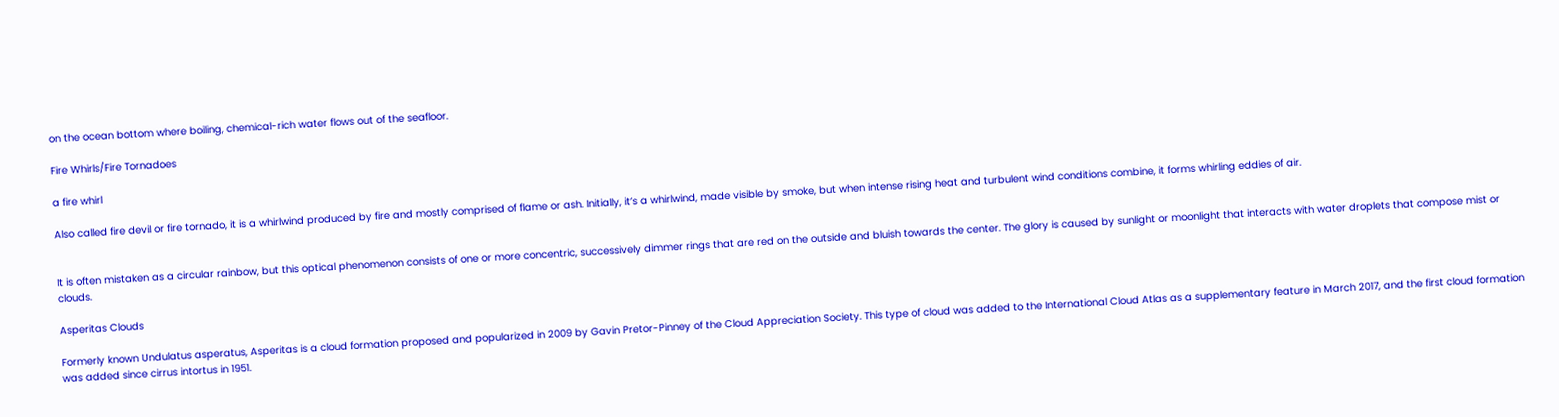on the ocean bottom where boiling, chemical-rich water flows out of the seafloor.

Fire Whirls/Fire Tornadoes

a fire whirl

Also called fire devil or fire tornado, it is a whirlwind produced by fire and mostly comprised of flame or ash. Initially, it’s a whirlwind, made visible by smoke, but when intense rising heat and turbulent wind conditions combine, it forms whirling eddies of air.


It is often mistaken as a circular rainbow, but this optical phenomenon consists of one or more concentric, successively dimmer rings that are red on the outside and bluish towards the center. The glory is caused by sunlight or moonlight that interacts with water droplets that compose mist or clouds.

Asperitas Clouds

Formerly known Undulatus asperatus, Asperitas is a cloud formation proposed and popularized in 2009 by Gavin Pretor-Pinney of the Cloud Appreciation Society. This type of cloud was added to the International Cloud Atlas as a supplementary feature in March 2017, and the first cloud formation was added since cirrus intortus in 1951.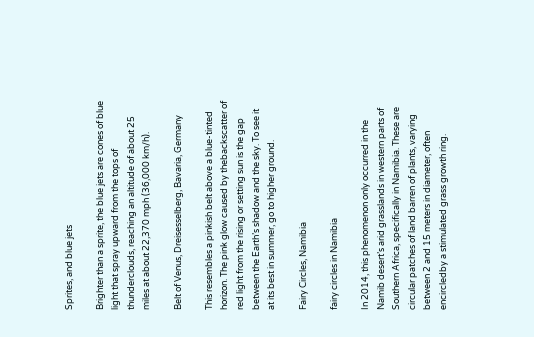Sprites, and blue jets

Brighter than a sprite, the blue jets are cones of blue light that spray upward from the tops of thunderclouds, reaching an altitude of about 25 miles at about 22,370 mph (36,000 km/h).

Belt of Venus, Dreisesselberg, Bavaria, Germany

This resembles a pinkish belt above a blue-tinted horizon. The pink glow caused by thebackscatter of red light from the rising or setting sun is the gap between the Earth’s shadow and the sky. To see it at its best in summer, go to higher ground.

Fairy Circles, Namibia

fairy circles in Namibia

In 2014, this phenomenon only occurred in the Namib desert’s arid grasslands in western parts of Southern Africa, specifically in Namibia. These are circular patches of land barren of plants, varying between 2 and 15 meters in diameter, often encircledby a stimulated grass growth ring.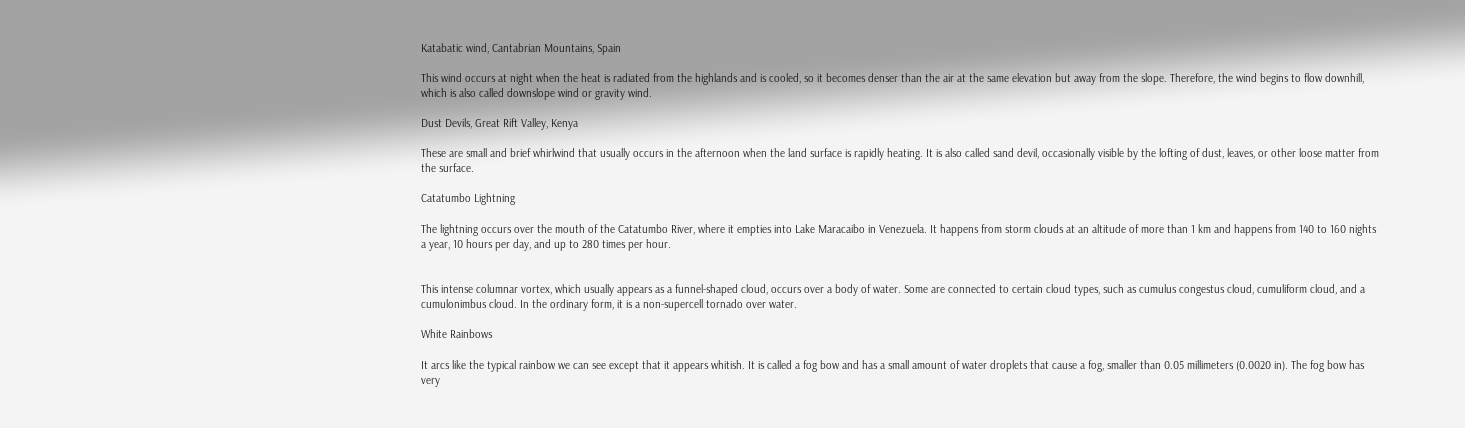Katabatic wind, Cantabrian Mountains, Spain

This wind occurs at night when the heat is radiated from the highlands and is cooled, so it becomes denser than the air at the same elevation but away from the slope. Therefore, the wind begins to flow downhill, which is also called downslope wind or gravity wind.

Dust Devils, Great Rift Valley, Kenya

These are small and brief whirlwind that usually occurs in the afternoon when the land surface is rapidly heating. It is also called sand devil, occasionally visible by the lofting of dust, leaves, or other loose matter from the surface.

Catatumbo Lightning

The lightning occurs over the mouth of the Catatumbo River, where it empties into Lake Maracaibo in Venezuela. It happens from storm clouds at an altitude of more than 1 km and happens from 140 to 160 nights a year, 10 hours per day, and up to 280 times per hour.


This intense columnar vortex, which usually appears as a funnel-shaped cloud, occurs over a body of water. Some are connected to certain cloud types, such as cumulus congestus cloud, cumuliform cloud, and a cumulonimbus cloud. In the ordinary form, it is a non-supercell tornado over water.

White Rainbows

It arcs like the typical rainbow we can see except that it appears whitish. It is called a fog bow and has a small amount of water droplets that cause a fog, smaller than 0.05 millimeters (0.0020 in). The fog bow has very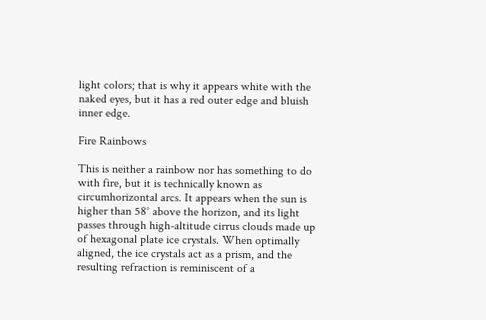light colors; that is why it appears white with the naked eyes, but it has a red outer edge and bluish inner edge.

Fire Rainbows

This is neither a rainbow nor has something to do with fire, but it is technically known as circumhorizontal arcs. It appears when the sun is higher than 58° above the horizon, and its light passes through high-altitude cirrus clouds made up of hexagonal plate ice crystals. When optimally aligned, the ice crystals act as a prism, and the resulting refraction is reminiscent of a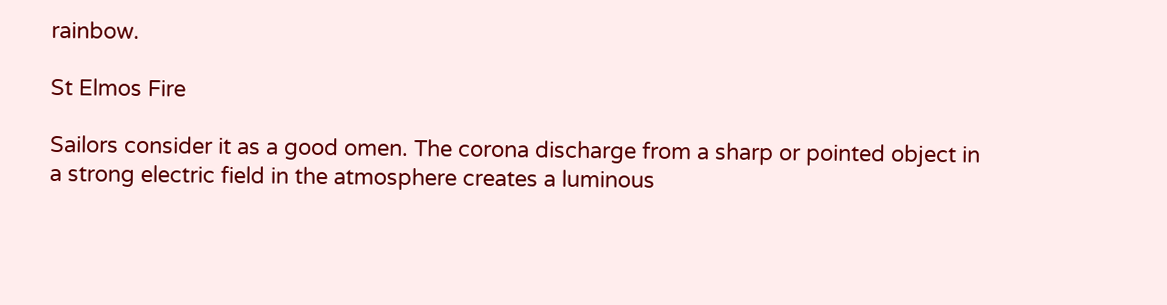rainbow.

St Elmos Fire

Sailors consider it as a good omen. The corona discharge from a sharp or pointed object in a strong electric field in the atmosphere creates a luminous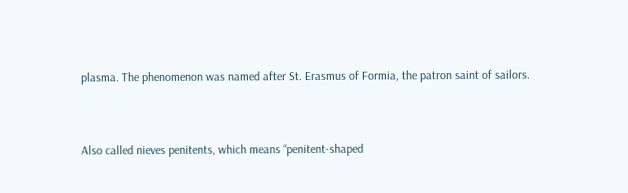plasma. The phenomenon was named after St. Erasmus of Formia, the patron saint of sailors.


Also called nieves penitents, which means “penitent-shaped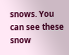snows. You can see these snow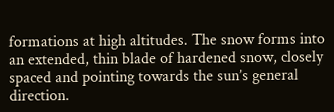formations at high altitudes. The snow forms into an extended, thin blade of hardened snow, closely spaced and pointing towards the sun’s general direction.